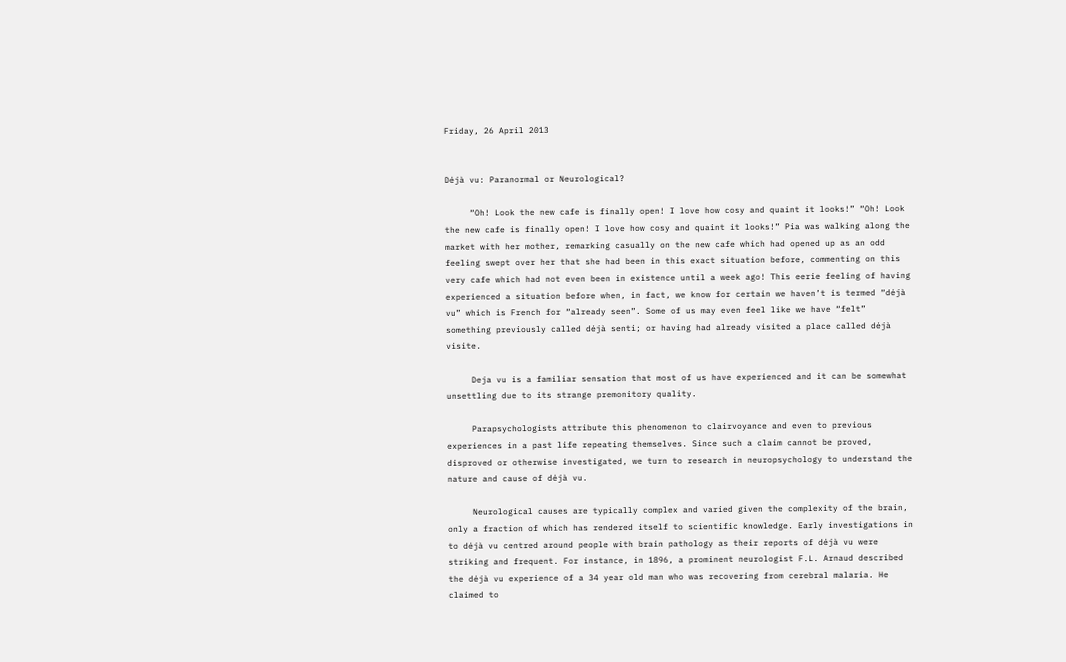Friday, 26 April 2013


Déjà vu: Paranormal or Neurological?

     “Oh! Look the new cafe is finally open! I love how cosy and quaint it looks!” “Oh! Look the new cafe is finally open! I love how cosy and quaint it looks!” Pia was walking along the market with her mother, remarking casually on the new cafe which had opened up as an odd feeling swept over her that she had been in this exact situation before, commenting on this very cafe which had not even been in existence until a week ago! This eerie feeling of having experienced a situation before when, in fact, we know for certain we haven’t is termed “déjà vu” which is French for “already seen”. Some of us may even feel like we have “felt” something previously called déjà senti; or having had already visited a place called déjà visite.

     Deja vu is a familiar sensation that most of us have experienced and it can be somewhat unsettling due to its strange premonitory quality.

     Parapsychologists attribute this phenomenon to clairvoyance and even to previous experiences in a past life repeating themselves. Since such a claim cannot be proved, disproved or otherwise investigated, we turn to research in neuropsychology to understand the nature and cause of déjà vu.

     Neurological causes are typically complex and varied given the complexity of the brain, only a fraction of which has rendered itself to scientific knowledge. Early investigations in to déjà vu centred around people with brain pathology as their reports of déjà vu were striking and frequent. For instance, in 1896, a prominent neurologist F.L. Arnaud described the déjà vu experience of a 34 year old man who was recovering from cerebral malaria. He claimed to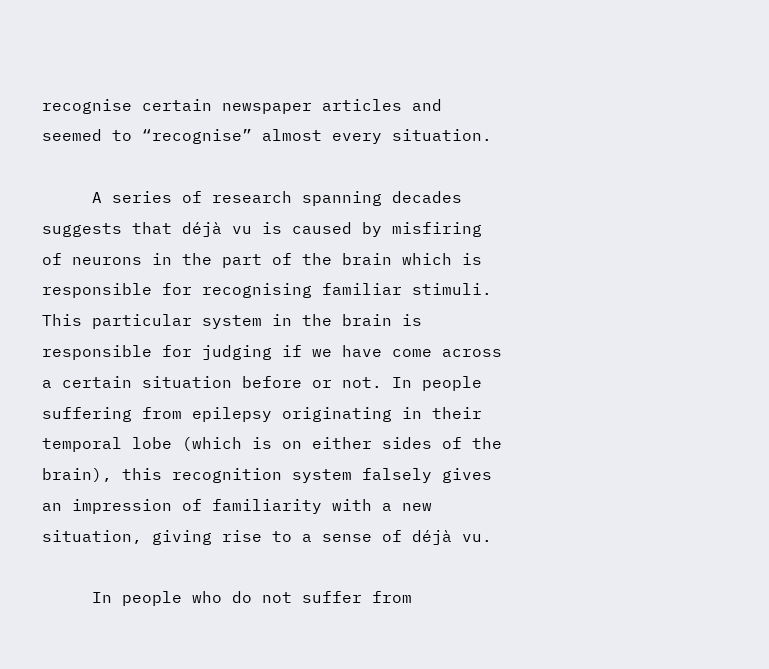recognise certain newspaper articles and seemed to “recognise” almost every situation.

     A series of research spanning decades suggests that déjà vu is caused by misfiring of neurons in the part of the brain which is  responsible for recognising familiar stimuli. This particular system in the brain is responsible for judging if we have come across a certain situation before or not. In people suffering from epilepsy originating in their temporal lobe (which is on either sides of the brain), this recognition system falsely gives an impression of familiarity with a new situation, giving rise to a sense of déjà vu.

     In people who do not suffer from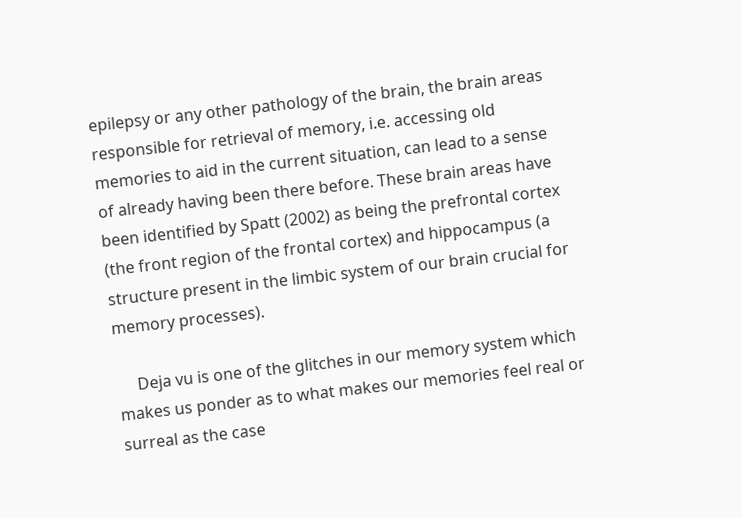epilepsy or any other pathology of the brain, the brain areas responsible for retrieval of memory, i.e. accessing old memories to aid in the current situation, can lead to a sense of already having been there before. These brain areas have been identified by Spatt (2002) as being the prefrontal cortex (the front region of the frontal cortex) and hippocampus (a structure present in the limbic system of our brain crucial for memory processes).

     Deja vu is one of the glitches in our memory system which makes us ponder as to what makes our memories feel real or surreal as the case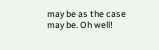may be as the case may be. Oh well!